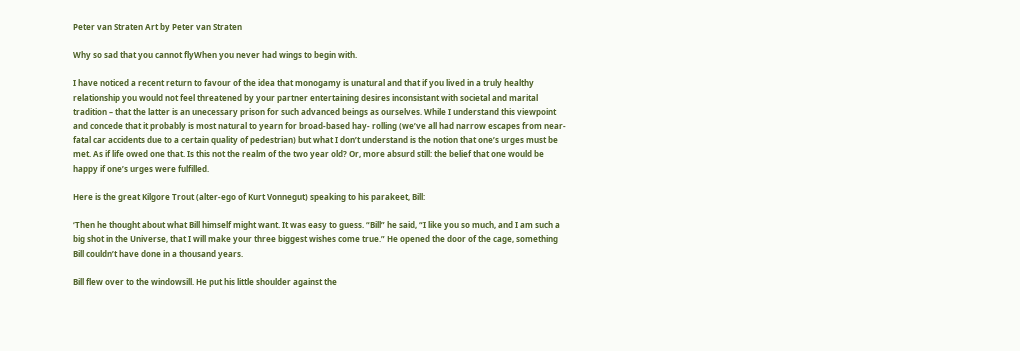Peter van Straten Art by Peter van Straten

Why so sad that you cannot flyWhen you never had wings to begin with.

I have noticed a recent return to favour of the idea that monogamy is unatural and that if you lived in a truly healthy relationship you would not feel threatened by your partner entertaining desires inconsistant with societal and marital tradition – that the latter is an unecessary prison for such advanced beings as ourselves. While I understand this viewpoint and concede that it probably is most natural to yearn for broad-based hay- rolling (we’ve all had narrow escapes from near-fatal car accidents due to a certain quality of pedestrian) but what I don’t understand is the notion that one’s urges must be met. As if life owed one that. Is this not the realm of the two year old? Or, more absurd still: the belief that one would be happy if one’s urges were fulfilled.

Here is the great Kilgore Trout (alter-ego of Kurt Vonnegut) speaking to his parakeet, Bill:

‘Then he thought about what Bill himself might want. It was easy to guess. “Bill” he said, “I like you so much, and I am such a big shot in the Universe, that I will make your three biggest wishes come true.” He opened the door of the cage, something Bill couldn’t have done in a thousand years.

Bill flew over to the windowsill. He put his little shoulder against the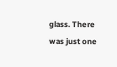glass. There was just one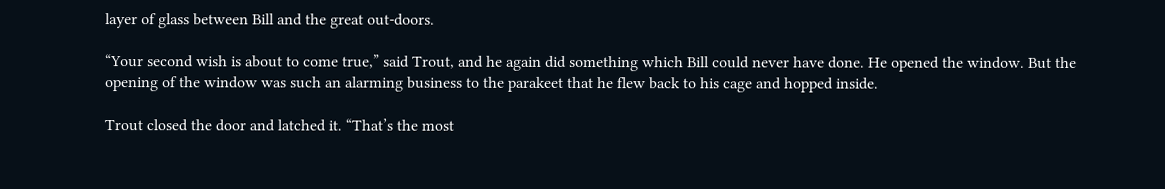layer of glass between Bill and the great out-doors.

“Your second wish is about to come true,” said Trout, and he again did something which Bill could never have done. He opened the window. But the opening of the window was such an alarming business to the parakeet that he flew back to his cage and hopped inside.

Trout closed the door and latched it. “That’s the most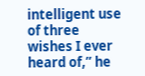intelligent use of three wishes I ever heard of,” he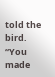told the bird. “You made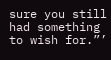sure you still had something to wish for.”’